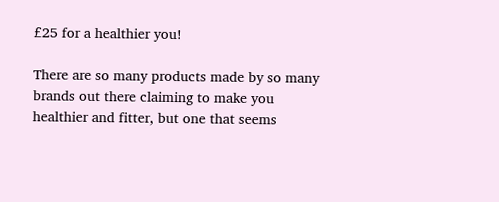£25 for a healthier you!

There are so many products made by so many brands out there claiming to make you healthier and fitter, but one that seems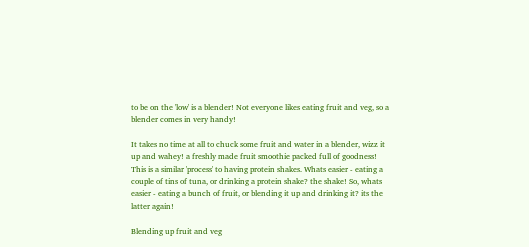to be on the 'low' is a blender! Not everyone likes eating fruit and veg, so a blender comes in very handy!

It takes no time at all to chuck some fruit and water in a blender, wizz it up and wahey! a freshly made fruit smoothie packed full of goodness! This is a similar 'process' to having protein shakes. Whats easier - eating a couple of tins of tuna, or drinking a protein shake? the shake! So, whats easier - eating a bunch of fruit, or blending it up and drinking it? its the latter again!

Blending up fruit and veg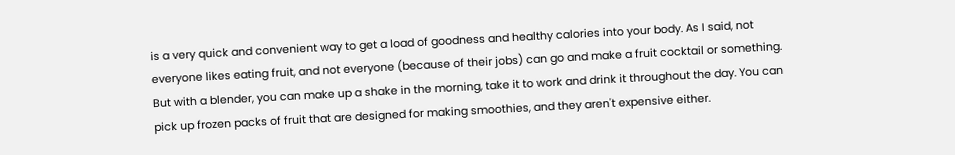is a very quick and convenient way to get a load of goodness and healthy calories into your body. As I said, not everyone likes eating fruit, and not everyone (because of their jobs) can go and make a fruit cocktail or something. But with a blender, you can make up a shake in the morning, take it to work and drink it throughout the day. You can pick up frozen packs of fruit that are designed for making smoothies, and they aren't expensive either.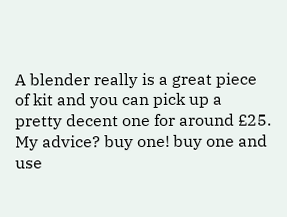A blender really is a great piece of kit and you can pick up a pretty decent one for around £25. My advice? buy one! buy one and use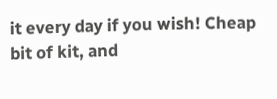it every day if you wish! Cheap bit of kit, and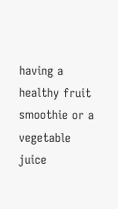having a healthy fruit smoothie or a vegetable juice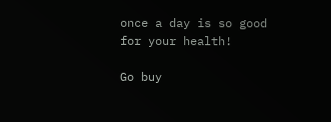once a day is so good for your health!

Go buy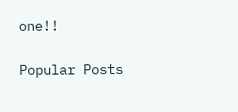one!!

Popular Posts